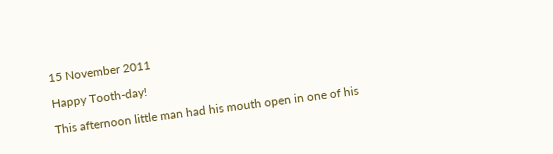15 November 2011

Happy Tooth-day!

This afternoon little man had his mouth open in one of his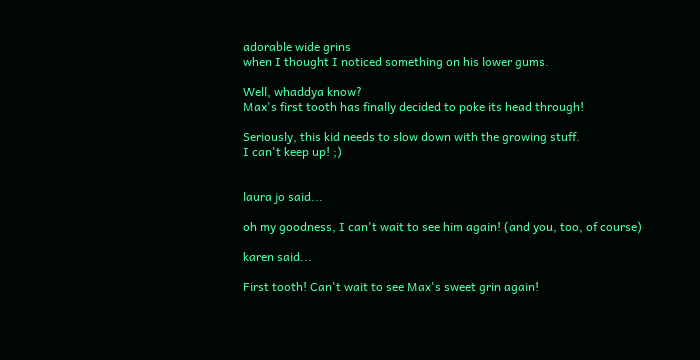adorable wide grins
when I thought I noticed something on his lower gums.

Well, whaddya know?
Max's first tooth has finally decided to poke its head through!

Seriously, this kid needs to slow down with the growing stuff.
I can't keep up! ;)


laura jo said...

oh my goodness, I can't wait to see him again! (and you, too, of course)

karen said...

First tooth! Can't wait to see Max's sweet grin again!